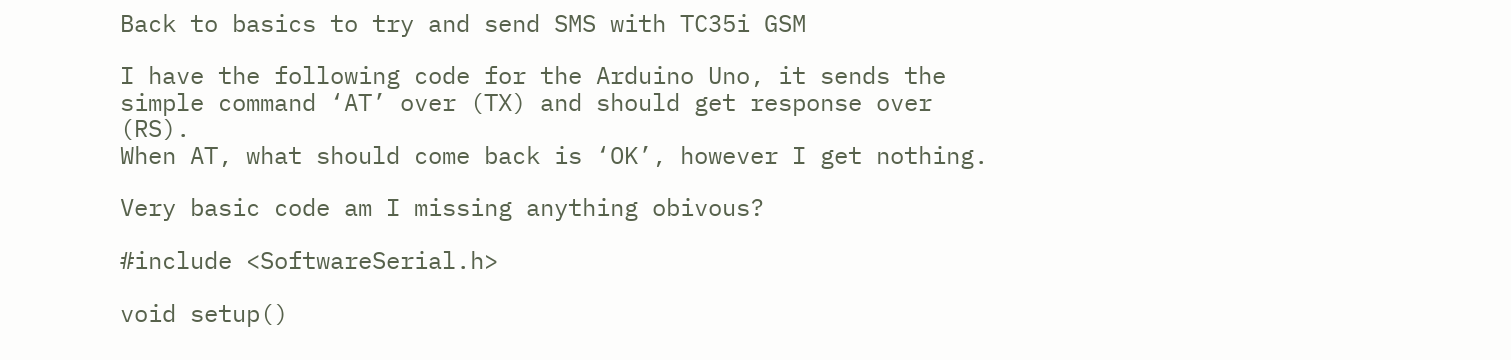Back to basics to try and send SMS with TC35i GSM

I have the following code for the Arduino Uno, it sends the simple command ‘AT’ over (TX) and should get response over (RS).
When AT, what should come back is ‘OK’, however I get nothing.

Very basic code am I missing anything obivous?

#include <SoftwareSerial.h>

void setup()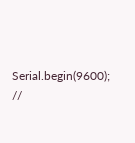Serial.begin(9600);     //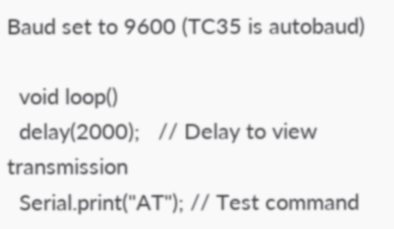Baud set to 9600 (TC35 is autobaud)

  void loop()
  delay(2000);   // Delay to view transmission
  Serial.print("AT"); // Test command